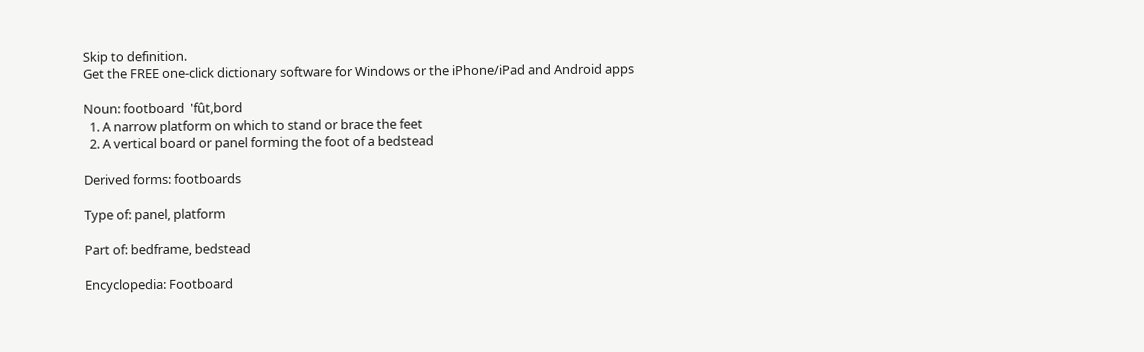Skip to definition.
Get the FREE one-click dictionary software for Windows or the iPhone/iPad and Android apps

Noun: footboard  'fût,bord
  1. A narrow platform on which to stand or brace the feet
  2. A vertical board or panel forming the foot of a bedstead

Derived forms: footboards

Type of: panel, platform

Part of: bedframe, bedstead

Encyclopedia: Footboard